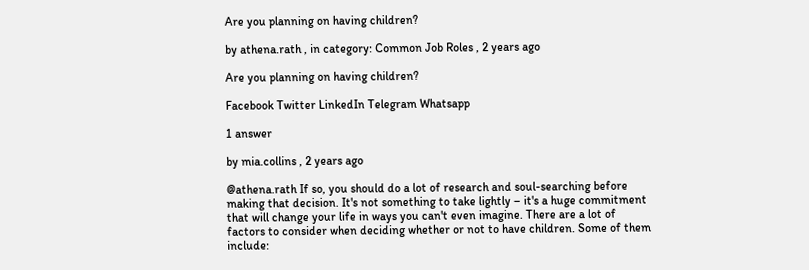Are you planning on having children?

by athena.rath , in category: Common Job Roles , 2 years ago

Are you planning on having children?

Facebook Twitter LinkedIn Telegram Whatsapp

1 answer

by mia.collins , 2 years ago

@athena.rath If so, you should do a lot of research and soul-searching before making that decision. It's not something to take lightly – it's a huge commitment that will change your life in ways you can't even imagine. There are a lot of factors to consider when deciding whether or not to have children. Some of them include: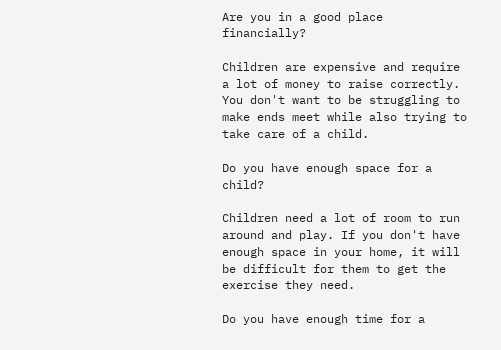Are you in a good place financially?

Children are expensive and require a lot of money to raise correctly. You don't want to be struggling to make ends meet while also trying to take care of a child.

Do you have enough space for a child?

Children need a lot of room to run around and play. If you don't have enough space in your home, it will be difficult for them to get the exercise they need.

Do you have enough time for a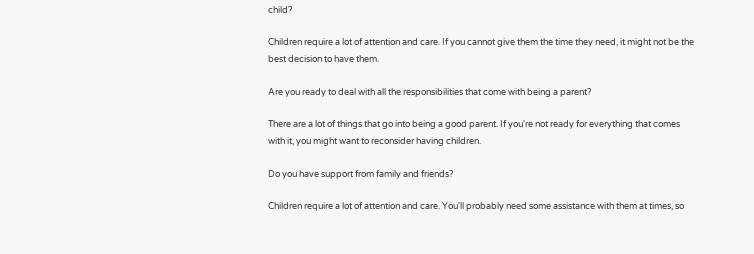child?

Children require a lot of attention and care. If you cannot give them the time they need, it might not be the best decision to have them.

Are you ready to deal with all the responsibilities that come with being a parent?

There are a lot of things that go into being a good parent. If you're not ready for everything that comes with it, you might want to reconsider having children.

Do you have support from family and friends?

Children require a lot of attention and care. You'll probably need some assistance with them at times, so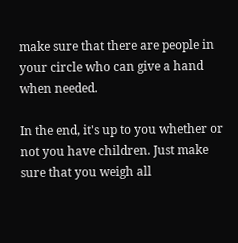make sure that there are people in your circle who can give a hand when needed.

In the end, it's up to you whether or not you have children. Just make sure that you weigh all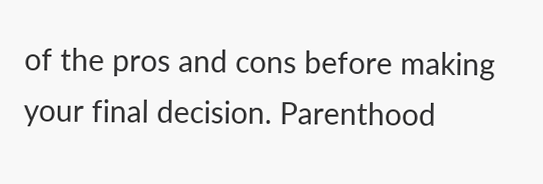of the pros and cons before making your final decision. Parenthood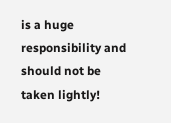is a huge responsibility and should not be taken lightly!